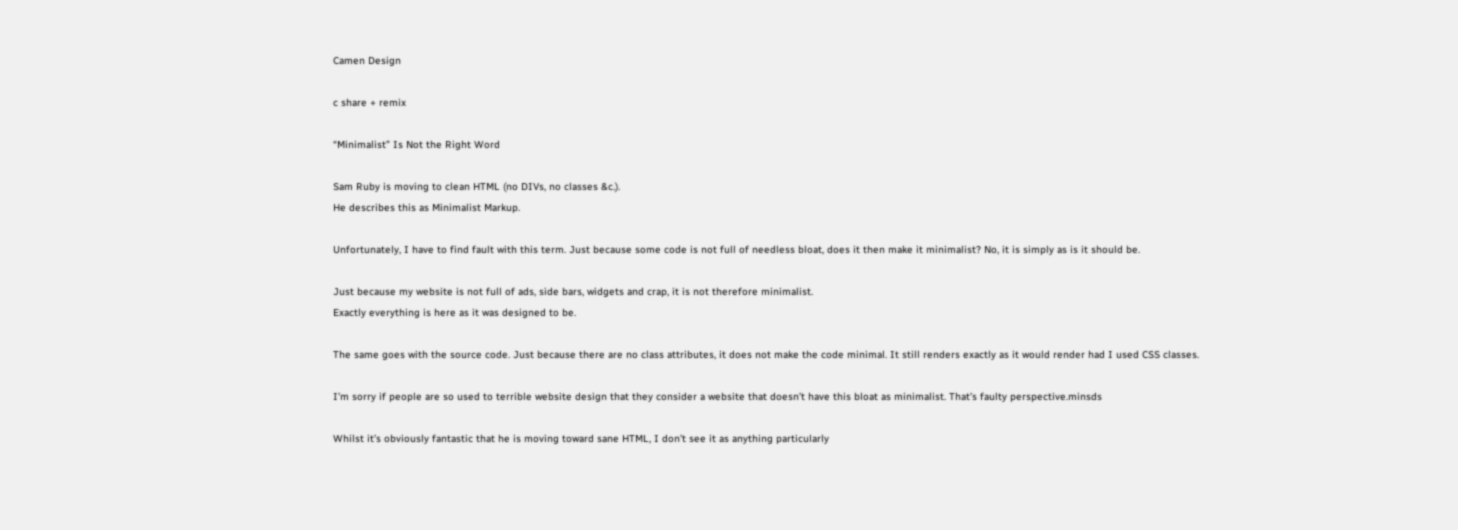Camen Design

c share + remix

“Minimalist” Is Not the Right Word

Sam Ruby is moving to clean HTML (no DIVs, no classes &c.).
He describes this as Minimalist Markup.

Unfortunately, I have to find fault with this term. Just because some code is not full of needless bloat, does it then make it minimalist? No, it is simply as is it should be.

Just because my website is not full of ads, side bars, widgets and crap, it is not therefore minimalist.
Exactly everything is here as it was designed to be.

The same goes with the source code. Just because there are no class attributes, it does not make the code minimal. It still renders exactly as it would render had I used CSS classes.

I’m sorry if people are so used to terrible website design that they consider a website that doesn’t have this bloat as minimalist. That’s faulty perspective.minsds

Whilst it’s obviously fantastic that he is moving toward sane HTML, I don’t see it as anything particularly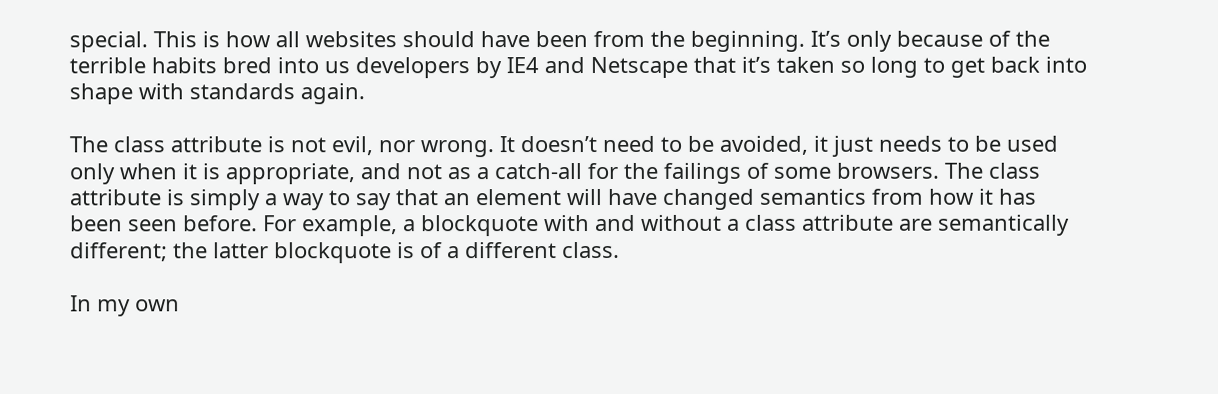special. This is how all websites should have been from the beginning. It’s only because of the terrible habits bred into us developers by IE4 and Netscape that it’s taken so long to get back into shape with standards again.

The class attribute is not evil, nor wrong. It doesn’t need to be avoided, it just needs to be used only when it is appropriate, and not as a catch-all for the failings of some browsers. The class attribute is simply a way to say that an element will have changed semantics from how it has been seen before. For example, a blockquote with and without a class attribute are semantically different; the latter blockquote is of a different class.

In my own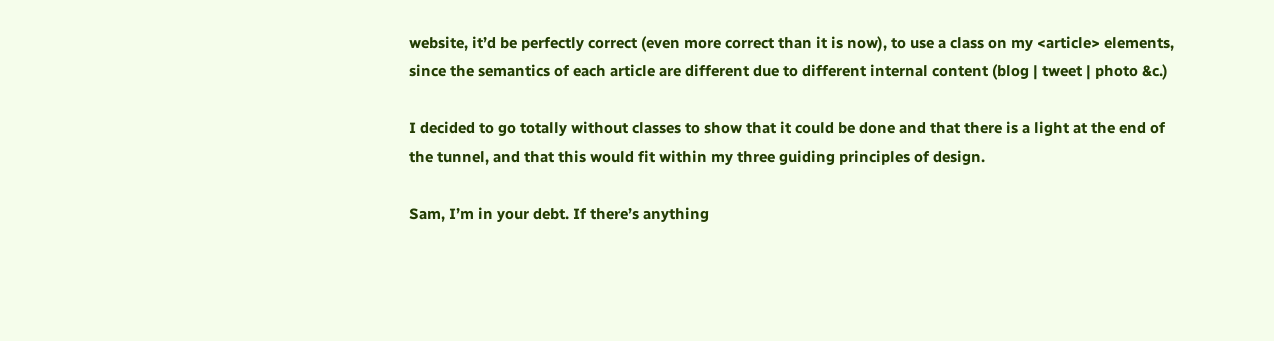website, it’d be perfectly correct (even more correct than it is now), to use a class on my <article> elements, since the semantics of each article are different due to different internal content (blog | tweet | photo &c.)

I decided to go totally without classes to show that it could be done and that there is a light at the end of the tunnel, and that this would fit within my three guiding principles of design.

Sam, I’m in your debt. If there’s anything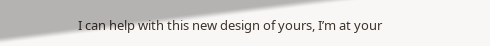I can help with this new design of yours, I’m at your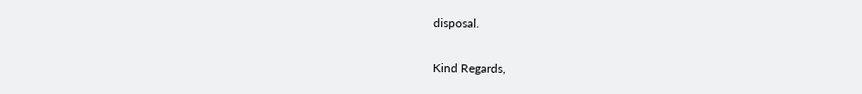disposal.

Kind Regards,